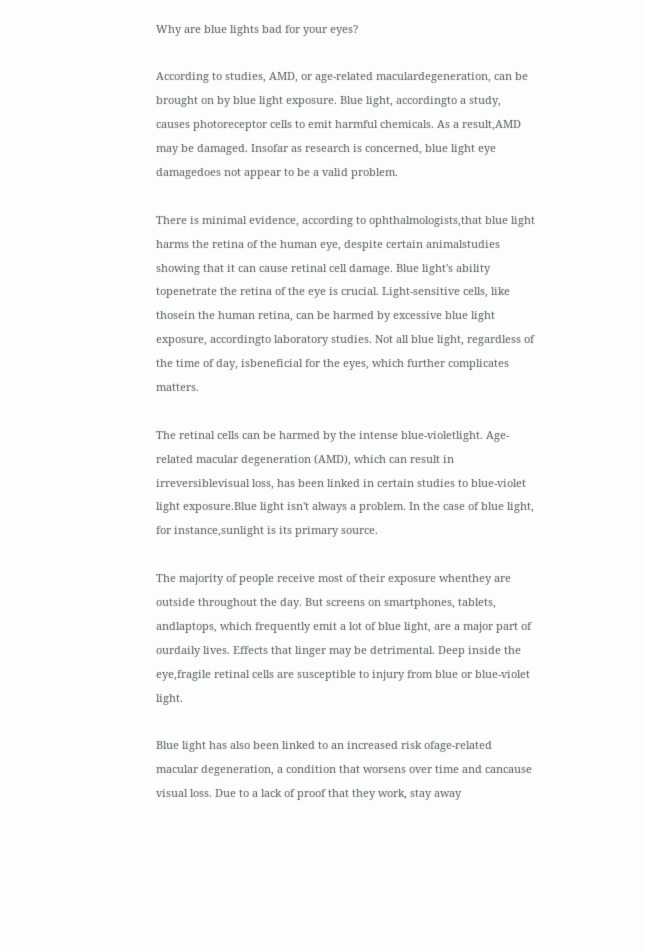Why are blue lights bad for your eyes?

According to studies, AMD, or age-related maculardegeneration, can be brought on by blue light exposure. Blue light, accordingto a study, causes photoreceptor cells to emit harmful chemicals. As a result,AMD may be damaged. Insofar as research is concerned, blue light eye damagedoes not appear to be a valid problem.

There is minimal evidence, according to ophthalmologists,that blue light harms the retina of the human eye, despite certain animalstudies showing that it can cause retinal cell damage. Blue light's ability topenetrate the retina of the eye is crucial. Light-sensitive cells, like thosein the human retina, can be harmed by excessive blue light exposure, accordingto laboratory studies. Not all blue light, regardless of the time of day, isbeneficial for the eyes, which further complicates matters.

The retinal cells can be harmed by the intense blue-violetlight. Age-related macular degeneration (AMD), which can result in irreversiblevisual loss, has been linked in certain studies to blue-violet light exposure.Blue light isn't always a problem. In the case of blue light, for instance,sunlight is its primary source.

The majority of people receive most of their exposure whenthey are outside throughout the day. But screens on smartphones, tablets, andlaptops, which frequently emit a lot of blue light, are a major part of ourdaily lives. Effects that linger may be detrimental. Deep inside the eye,fragile retinal cells are susceptible to injury from blue or blue-violet light.

Blue light has also been linked to an increased risk ofage-related macular degeneration, a condition that worsens over time and cancause visual loss. Due to a lack of proof that they work, stay away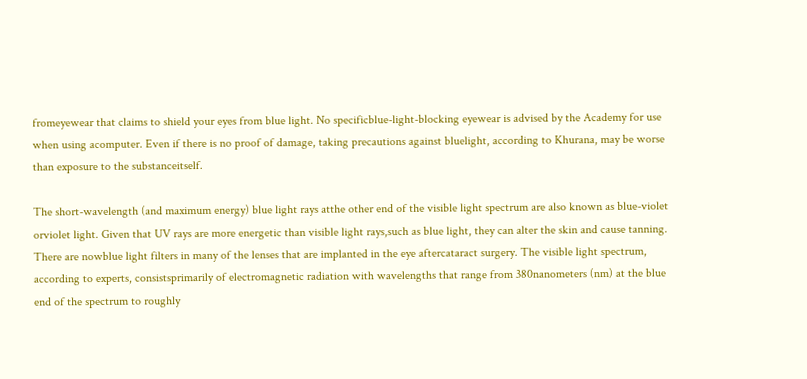fromeyewear that claims to shield your eyes from blue light. No specificblue-light-blocking eyewear is advised by the Academy for use when using acomputer. Even if there is no proof of damage, taking precautions against bluelight, according to Khurana, may be worse than exposure to the substanceitself.

The short-wavelength (and maximum energy) blue light rays atthe other end of the visible light spectrum are also known as blue-violet orviolet light. Given that UV rays are more energetic than visible light rays,such as blue light, they can alter the skin and cause tanning. There are nowblue light filters in many of the lenses that are implanted in the eye aftercataract surgery. The visible light spectrum, according to experts, consistsprimarily of electromagnetic radiation with wavelengths that range from 380nanometers (nm) at the blue end of the spectrum to roughly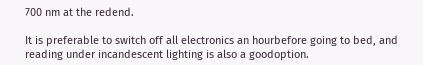700 nm at the redend.

It is preferable to switch off all electronics an hourbefore going to bed, and reading under incandescent lighting is also a goodoption.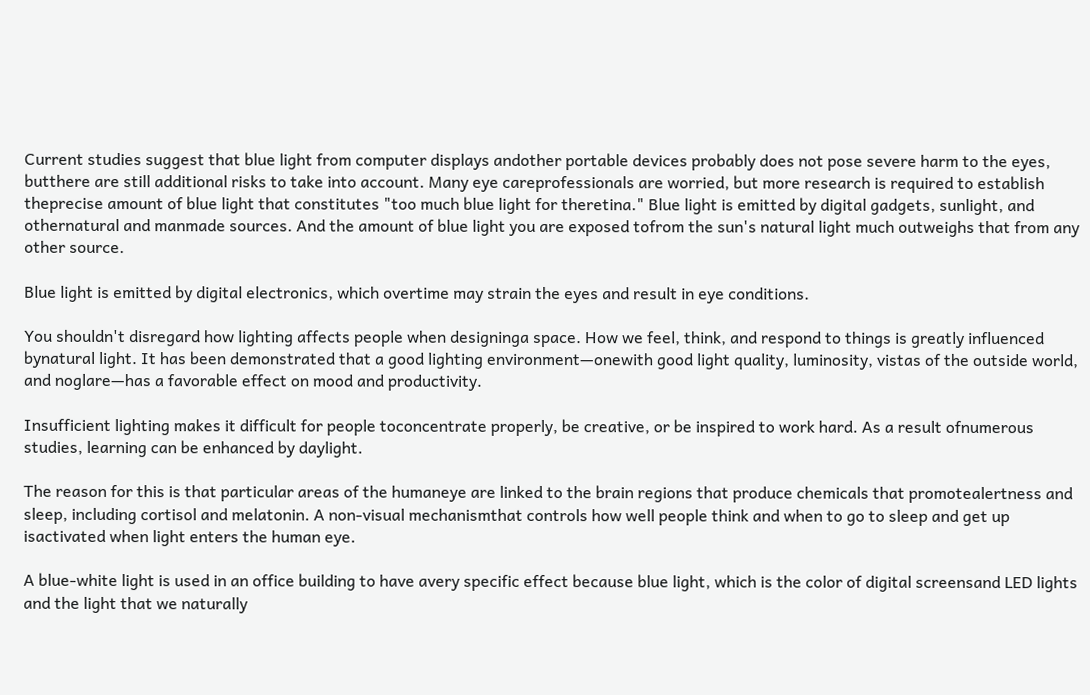Current studies suggest that blue light from computer displays andother portable devices probably does not pose severe harm to the eyes, butthere are still additional risks to take into account. Many eye careprofessionals are worried, but more research is required to establish theprecise amount of blue light that constitutes "too much blue light for theretina." Blue light is emitted by digital gadgets, sunlight, and othernatural and manmade sources. And the amount of blue light you are exposed tofrom the sun's natural light much outweighs that from any other source.

Blue light is emitted by digital electronics, which overtime may strain the eyes and result in eye conditions.

You shouldn't disregard how lighting affects people when designinga space. How we feel, think, and respond to things is greatly influenced bynatural light. It has been demonstrated that a good lighting environment—onewith good light quality, luminosity, vistas of the outside world, and noglare—has a favorable effect on mood and productivity.

Insufficient lighting makes it difficult for people toconcentrate properly, be creative, or be inspired to work hard. As a result ofnumerous studies, learning can be enhanced by daylight.

The reason for this is that particular areas of the humaneye are linked to the brain regions that produce chemicals that promotealertness and sleep, including cortisol and melatonin. A non-visual mechanismthat controls how well people think and when to go to sleep and get up isactivated when light enters the human eye.

A blue-white light is used in an office building to have avery specific effect because blue light, which is the color of digital screensand LED lights and the light that we naturally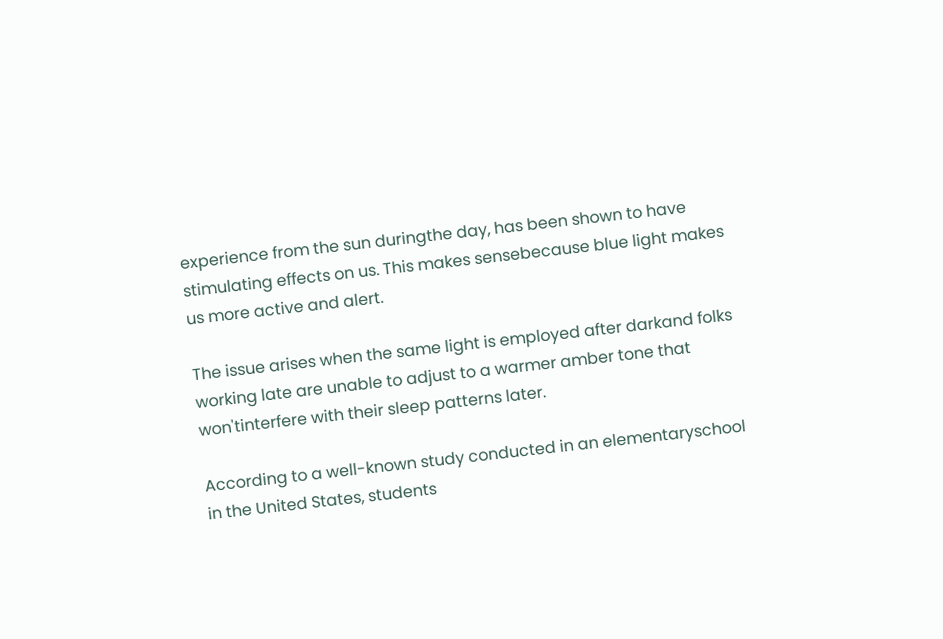experience from the sun duringthe day, has been shown to have stimulating effects on us. This makes sensebecause blue light makes us more active and alert.

The issue arises when the same light is employed after darkand folks working late are unable to adjust to a warmer amber tone that won'tinterfere with their sleep patterns later.

According to a well-known study conducted in an elementaryschool in the United States, students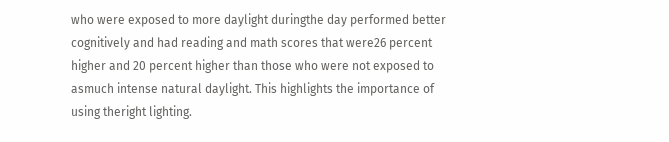who were exposed to more daylight duringthe day performed better cognitively and had reading and math scores that were26 percent higher and 20 percent higher than those who were not exposed to asmuch intense natural daylight. This highlights the importance of using theright lighting.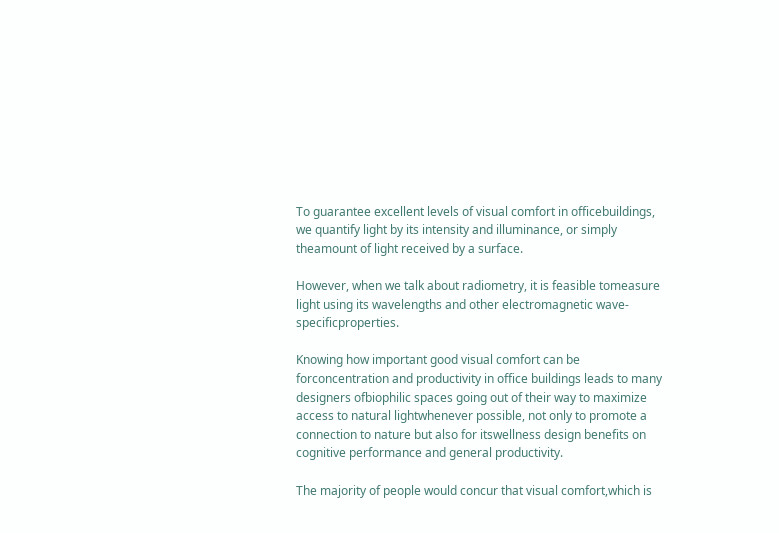To guarantee excellent levels of visual comfort in officebuildings, we quantify light by its intensity and illuminance, or simply theamount of light received by a surface.

However, when we talk about radiometry, it is feasible tomeasure light using its wavelengths and other electromagnetic wave-specificproperties.

Knowing how important good visual comfort can be forconcentration and productivity in office buildings leads to many designers ofbiophilic spaces going out of their way to maximize access to natural lightwhenever possible, not only to promote a connection to nature but also for itswellness design benefits on cognitive performance and general productivity.

The majority of people would concur that visual comfort,which is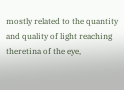mostly related to the quantity and quality of light reaching theretina of the eye,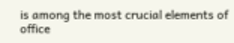is among the most crucial elements of office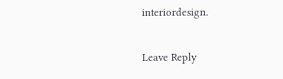interiordesign.

Leave Reply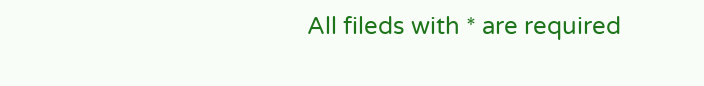All fileds with * are required